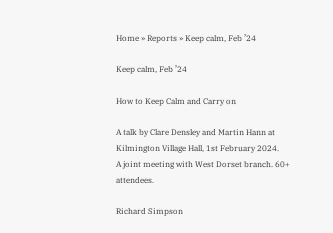Home » Reports » Keep calm, Feb ’24

Keep calm, Feb ’24

How to Keep Calm and Carry on

A talk by Clare Densley and Martin Hann at Kilmington Village Hall, 1st February 2024.
A joint meeting with West Dorset branch. 60+ attendees.

Richard Simpson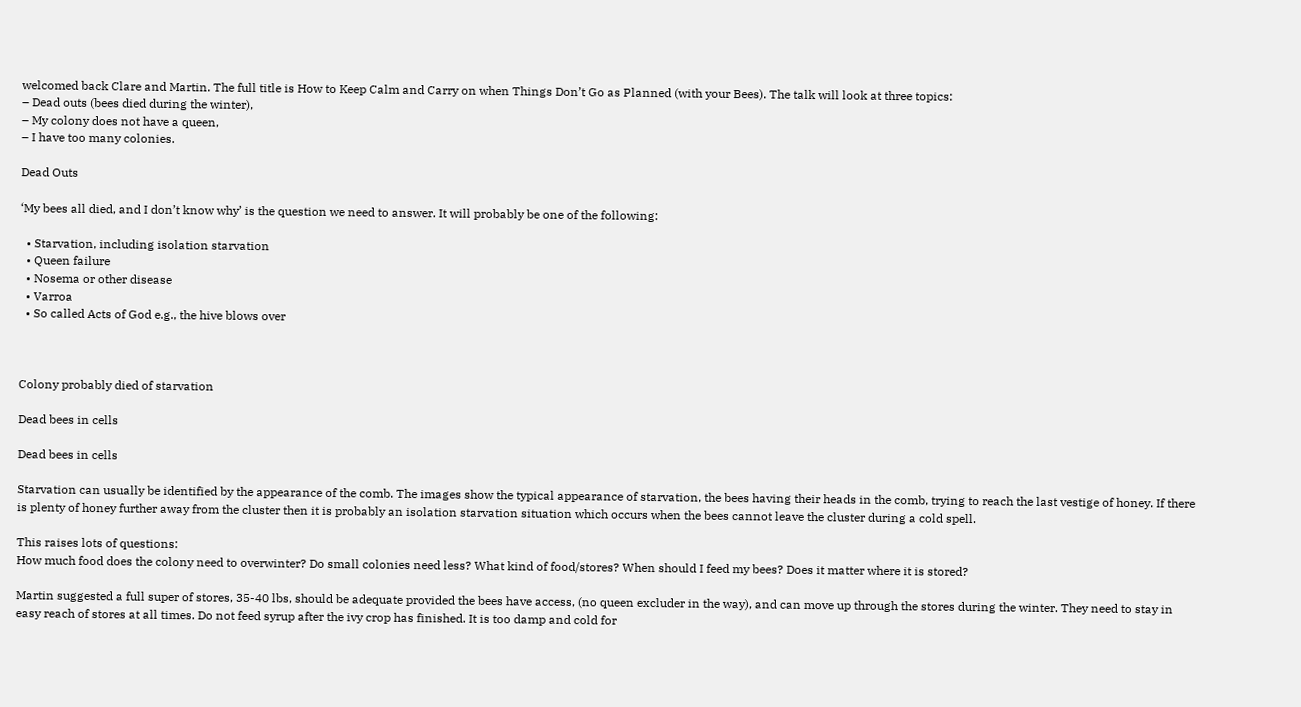welcomed back Clare and Martin. The full title is How to Keep Calm and Carry on when Things Don’t Go as Planned (with your Bees). The talk will look at three topics:
– Dead outs (bees died during the winter),
– My colony does not have a queen,
– I have too many colonies.

Dead Outs

‘My bees all died, and I don’t know why’ is the question we need to answer. It will probably be one of the following:

  • Starvation, including isolation starvation
  • Queen failure
  • Nosema or other disease
  • Varroa
  • So called Acts of God e.g., the hive blows over



Colony probably died of starvation

Dead bees in cells

Dead bees in cells

Starvation can usually be identified by the appearance of the comb. The images show the typical appearance of starvation, the bees having their heads in the comb, trying to reach the last vestige of honey. If there is plenty of honey further away from the cluster then it is probably an isolation starvation situation which occurs when the bees cannot leave the cluster during a cold spell.

This raises lots of questions:
How much food does the colony need to overwinter? Do small colonies need less? What kind of food/stores? When should I feed my bees? Does it matter where it is stored?

Martin suggested a full super of stores, 35-40 lbs, should be adequate provided the bees have access, (no queen excluder in the way), and can move up through the stores during the winter. They need to stay in easy reach of stores at all times. Do not feed syrup after the ivy crop has finished. It is too damp and cold for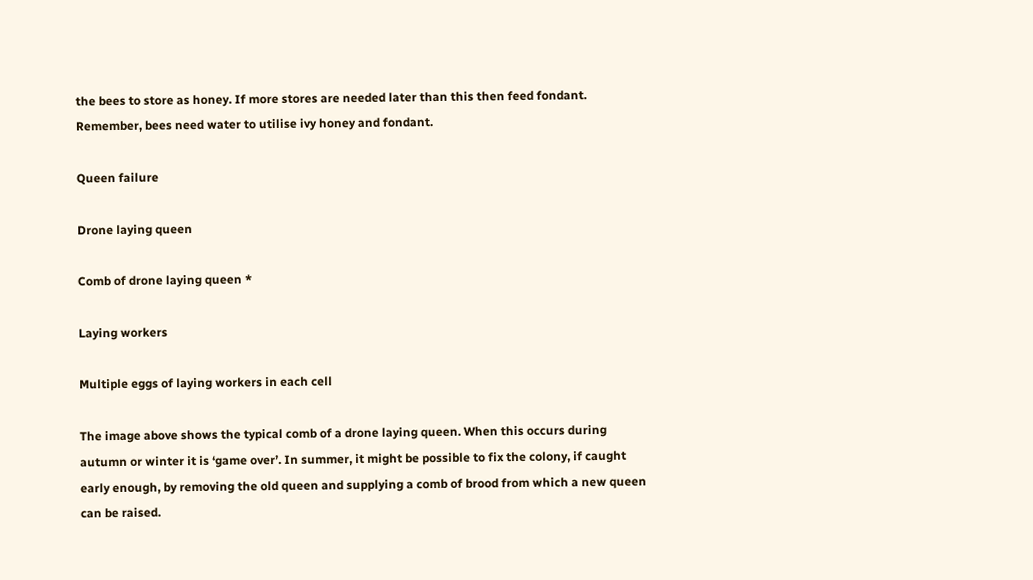the bees to store as honey. If more stores are needed later than this then feed fondant. Remember, bees need water to utilise ivy honey and fondant.

Queen failure

Drone laying queen

Comb of drone laying queen *

Laying workers

Multiple eggs of laying workers in each cell

The image above shows the typical comb of a drone laying queen. When this occurs during autumn or winter it is ‘game over’. In summer, it might be possible to fix the colony, if caught early enough, by removing the old queen and supplying a comb of brood from which a new queen can be raised.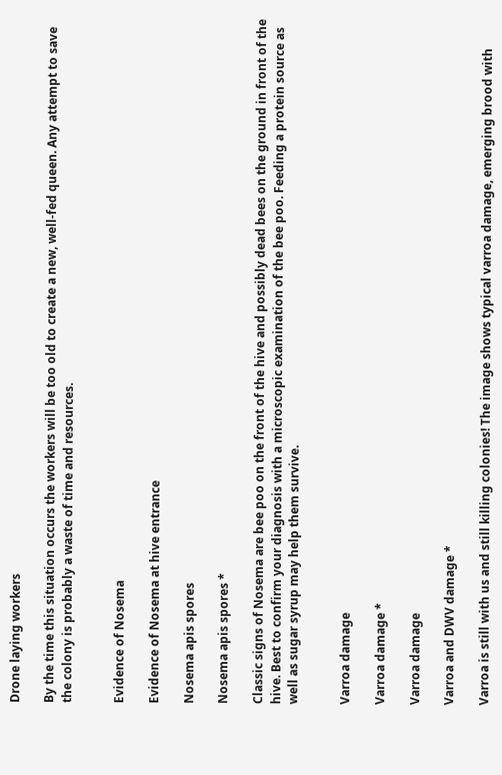Drone laying workers

By the time this situation occurs the workers will be too old to create a new, well-fed queen. Any attempt to save the colony is probably a waste of time and resources.


Evidence of Nosema

Evidence of Nosema at hive entrance

Nosema apis spores

Nosema apis spores *

Classic signs of Nosema are bee poo on the front of the hive and possibly dead bees on the ground in front of the hive. Best to confirm your diagnosis with a microscopic examination of the bee poo. Feeding a protein source as well as sugar syrup may help them survive.


Varroa damage

Varroa damage *

Varroa damage

Varroa and DWV damage *

Varroa is still with us and still killing colonies! The image shows typical varroa damage, emerging brood with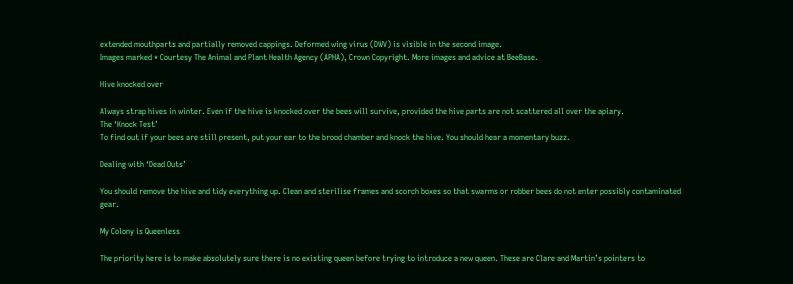extended mouthparts and partially removed cappings. Deformed wing virus (DWV) is visible in the second image.
Images marked * Courtesy The Animal and Plant Health Agency (APHA), Crown Copyright. More images and advice at BeeBase.

Hive knocked over

Always strap hives in winter. Even if the hive is knocked over the bees will survive, provided the hive parts are not scattered all over the apiary.
The ‘Knock Test’
To find out if your bees are still present, put your ear to the brood chamber and knock the hive. You should hear a momentary buzz.

Dealing with ‘Dead Outs’

You should remove the hive and tidy everything up. Clean and sterilise frames and scorch boxes so that swarms or robber bees do not enter possibly contaminated gear.

My Colony is Queenless

The priority here is to make absolutely sure there is no existing queen before trying to introduce a new queen. These are Clare and Martin’s pointers to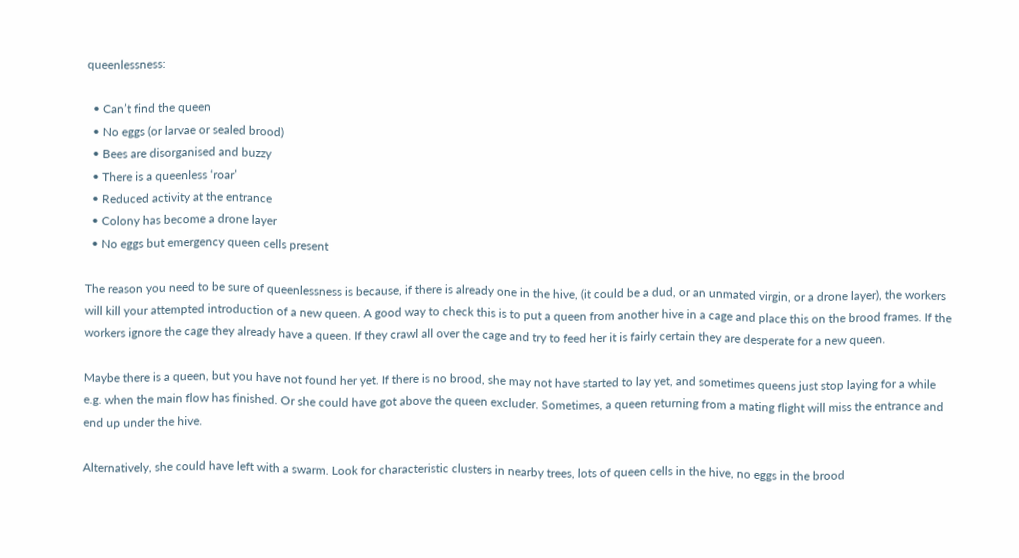queenlessness:

  • Can’t find the queen
  • No eggs (or larvae or sealed brood)
  • Bees are disorganised and buzzy
  • There is a queenless ‘roar’
  • Reduced activity at the entrance
  • Colony has become a drone layer
  • No eggs but emergency queen cells present

The reason you need to be sure of queenlessness is because, if there is already one in the hive, (it could be a dud, or an unmated virgin, or a drone layer), the workers will kill your attempted introduction of a new queen. A good way to check this is to put a queen from another hive in a cage and place this on the brood frames. If the workers ignore the cage they already have a queen. If they crawl all over the cage and try to feed her it is fairly certain they are desperate for a new queen.

Maybe there is a queen, but you have not found her yet. If there is no brood, she may not have started to lay yet, and sometimes queens just stop laying for a while e.g. when the main flow has finished. Or she could have got above the queen excluder. Sometimes, a queen returning from a mating flight will miss the entrance and end up under the hive.

Alternatively, she could have left with a swarm. Look for characteristic clusters in nearby trees, lots of queen cells in the hive, no eggs in the brood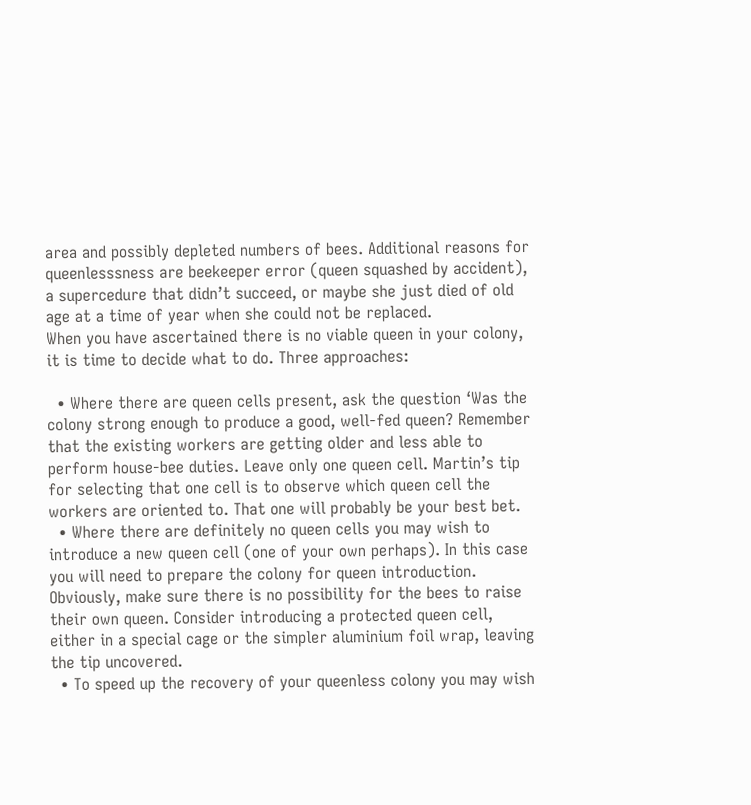area and possibly depleted numbers of bees. Additional reasons for queenlesssness are beekeeper error (queen squashed by accident), a supercedure that didn’t succeed, or maybe she just died of old age at a time of year when she could not be replaced.
When you have ascertained there is no viable queen in your colony, it is time to decide what to do. Three approaches:

  • Where there are queen cells present, ask the question ‘Was the colony strong enough to produce a good, well-fed queen? Remember that the existing workers are getting older and less able to perform house-bee duties. Leave only one queen cell. Martin’s tip for selecting that one cell is to observe which queen cell the workers are oriented to. That one will probably be your best bet.
  • Where there are definitely no queen cells you may wish to introduce a new queen cell (one of your own perhaps). In this case you will need to prepare the colony for queen introduction. Obviously, make sure there is no possibility for the bees to raise their own queen. Consider introducing a protected queen cell, either in a special cage or the simpler aluminium foil wrap, leaving the tip uncovered.
  • To speed up the recovery of your queenless colony you may wish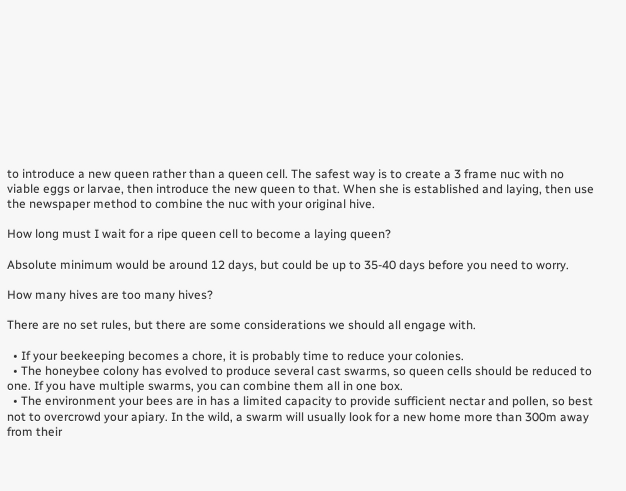to introduce a new queen rather than a queen cell. The safest way is to create a 3 frame nuc with no viable eggs or larvae, then introduce the new queen to that. When she is established and laying, then use the newspaper method to combine the nuc with your original hive.

How long must I wait for a ripe queen cell to become a laying queen?

Absolute minimum would be around 12 days, but could be up to 35-40 days before you need to worry.

How many hives are too many hives?

There are no set rules, but there are some considerations we should all engage with.

  • If your beekeeping becomes a chore, it is probably time to reduce your colonies.
  • The honeybee colony has evolved to produce several cast swarms, so queen cells should be reduced to one. If you have multiple swarms, you can combine them all in one box.
  • The environment your bees are in has a limited capacity to provide sufficient nectar and pollen, so best not to overcrowd your apiary. In the wild, a swarm will usually look for a new home more than 300m away from their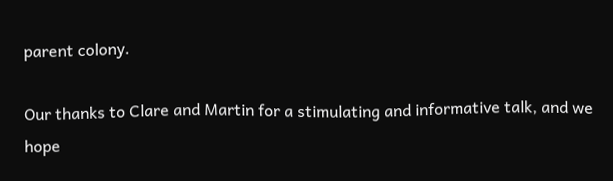parent colony.

Our thanks to Clare and Martin for a stimulating and informative talk, and we hope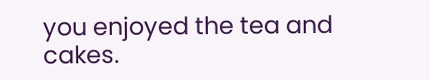you enjoyed the tea and cakes.